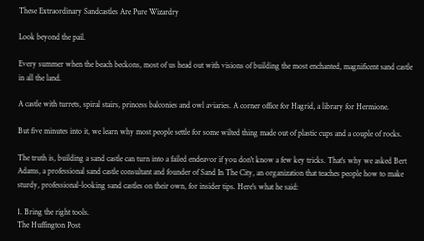These Extraordinary Sandcastles Are Pure Wizardry

Look beyond the pail.

Every summer when the beach beckons, most of us head out with visions of building the most enchanted, magnificent sand castle in all the land.

A castle with turrets, spiral stairs, princess balconies and owl aviaries. A corner office for Hagrid, a library for Hermione.

But five minutes into it, we learn why most people settle for some wilted thing made out of plastic cups and a couple of rocks.

The truth is, building a sand castle can turn into a failed endeavor if you don't know a few key tricks. That's why we asked Bert Adams, a professional sand castle consultant and founder of Sand In The City, an organization that teaches people how to make sturdy, professional-looking sand castles on their own, for insider tips. Here's what he said:

1. Bring the right tools.
The Huffington Post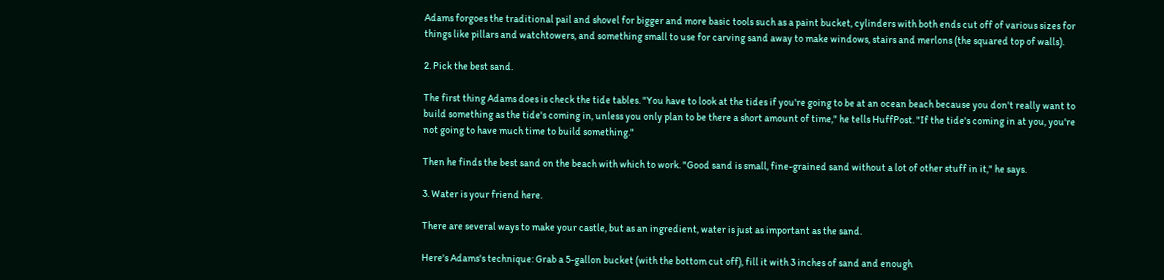Adams forgoes the traditional pail and shovel for bigger and more basic tools such as a paint bucket, cylinders with both ends cut off of various sizes for things like pillars and watchtowers, and something small to use for carving sand away to make windows, stairs and merlons (the squared top of walls).

2. Pick the best sand.

The first thing Adams does is check the tide tables. "You have to look at the tides if you're going to be at an ocean beach because you don't really want to build something as the tide's coming in, unless you only plan to be there a short amount of time," he tells HuffPost. "If the tide's coming in at you, you're not going to have much time to build something."

Then he finds the best sand on the beach with which to work. "Good sand is small, fine-grained sand without a lot of other stuff in it," he says.

3. Water is your friend here.

There are several ways to make your castle, but as an ingredient, water is just as important as the sand.

Here's Adams's technique: Grab a 5-gallon bucket (with the bottom cut off), fill it with 3 inches of sand and enough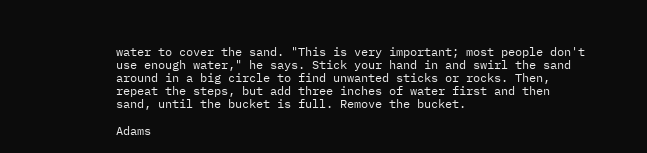water to cover the sand. "This is very important; most people don't use enough water," he says. Stick your hand in and swirl the sand around in a big circle to find unwanted sticks or rocks. Then, repeat the steps, but add three inches of water first and then sand, until the bucket is full. Remove the bucket.

Adams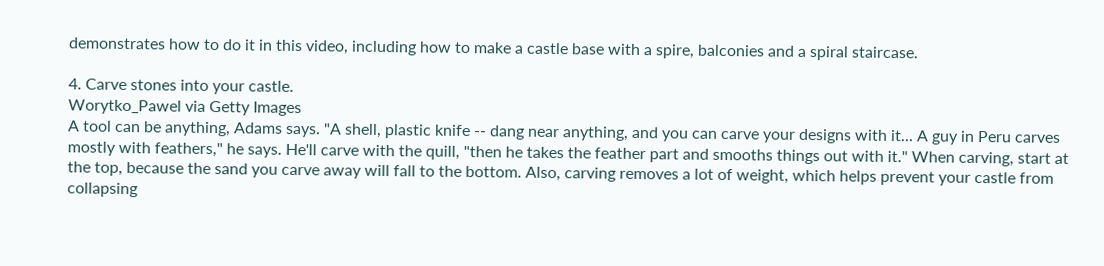demonstrates how to do it in this video, including how to make a castle base with a spire, balconies and a spiral staircase.

4. Carve stones into your castle.
Worytko_Pawel via Getty Images
A tool can be anything, Adams says. "A shell, plastic knife -- dang near anything, and you can carve your designs with it... A guy in Peru carves mostly with feathers," he says. He'll carve with the quill, "then he takes the feather part and smooths things out with it." When carving, start at the top, because the sand you carve away will fall to the bottom. Also, carving removes a lot of weight, which helps prevent your castle from collapsing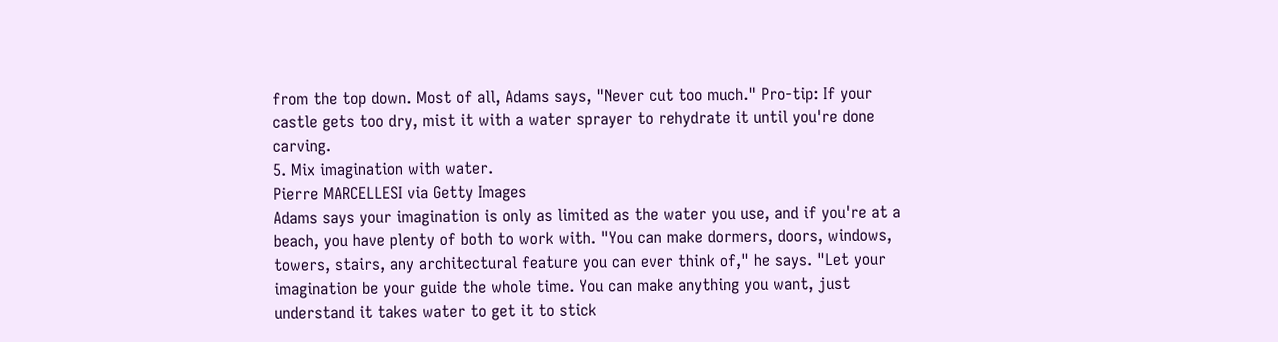from the top down. Most of all, Adams says, "Never cut too much." Pro-tip: If your castle gets too dry, mist it with a water sprayer to rehydrate it until you're done carving.
5. Mix imagination with water.
Pierre MARCELLESI via Getty Images
Adams says your imagination is only as limited as the water you use, and if you're at a beach, you have plenty of both to work with. "You can make dormers, doors, windows, towers, stairs, any architectural feature you can ever think of," he says. "Let your imagination be your guide the whole time. You can make anything you want, just understand it takes water to get it to stick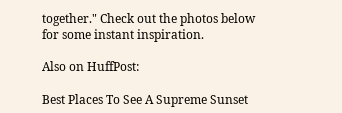together." Check out the photos below for some instant inspiration.

Also on HuffPost:

Best Places To See A Supreme Sunset